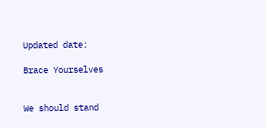Updated date:

Brace Yourselves


We should stand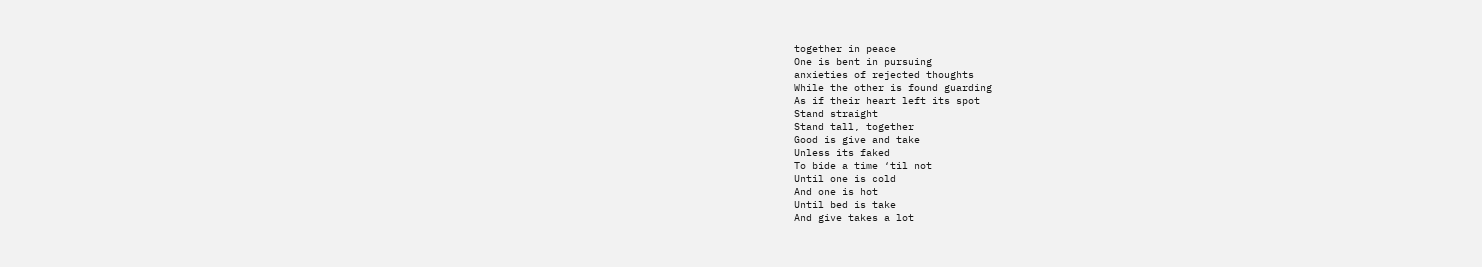together in peace
One is bent in pursuing
anxieties of rejected thoughts
While the other is found guarding
As if their heart left its spot
Stand straight
Stand tall, together
Good is give and take
Unless its faked
To bide a time ‘til not
Until one is cold
And one is hot
Until bed is take
And give takes a lot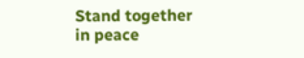Stand together in peace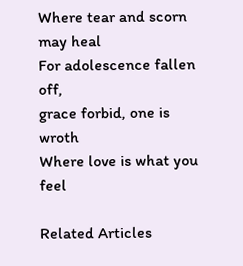Where tear and scorn may heal
For adolescence fallen off,
grace forbid, one is wroth
Where love is what you feel

Related Articles